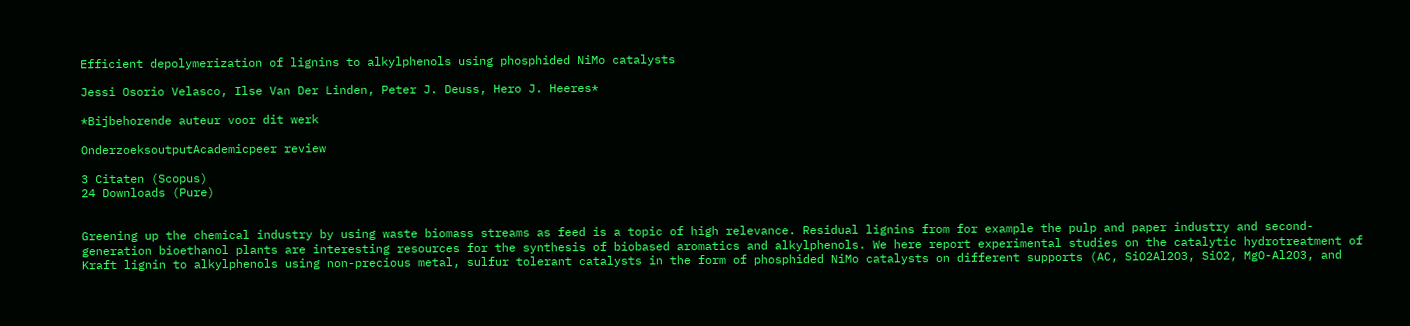Efficient depolymerization of lignins to alkylphenols using phosphided NiMo catalysts

Jessi Osorio Velasco, Ilse Van Der Linden, Peter J. Deuss, Hero J. Heeres*

*Bijbehorende auteur voor dit werk

OnderzoeksoutputAcademicpeer review

3 Citaten (Scopus)
24 Downloads (Pure)


Greening up the chemical industry by using waste biomass streams as feed is a topic of high relevance. Residual lignins from for example the pulp and paper industry and second-generation bioethanol plants are interesting resources for the synthesis of biobased aromatics and alkylphenols. We here report experimental studies on the catalytic hydrotreatment of Kraft lignin to alkylphenols using non-precious metal, sulfur tolerant catalysts in the form of phosphided NiMo catalysts on different supports (AC, SiO2Al2O3, SiO2, MgO-Al2O3, and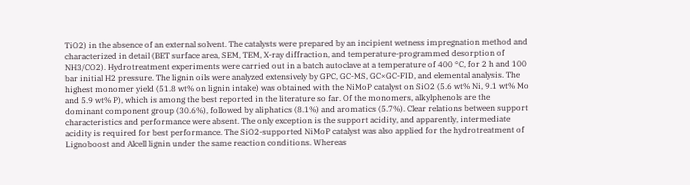TiO2) in the absence of an external solvent. The catalysts were prepared by an incipient wetness impregnation method and characterized in detail (BET surface area, SEM, TEM, X-ray diffraction, and temperature-programmed desorption of NH3/CO2). Hydrotreatment experiments were carried out in a batch autoclave at a temperature of 400 °C, for 2 h and 100 bar initial H2 pressure. The lignin oils were analyzed extensively by GPC, GC-MS, GC×GC-FID, and elemental analysis. The highest monomer yield (51.8 wt% on lignin intake) was obtained with the NiMoP catalyst on SiO2 (5.6 wt% Ni, 9.1 wt% Mo and 5.9 wt% P), which is among the best reported in the literature so far. Of the monomers, alkylphenols are the dominant component group (30.6%), followed by aliphatics (8.1%) and aromatics (5.7%). Clear relations between support characteristics and performance were absent. The only exception is the support acidity, and apparently, intermediate acidity is required for best performance. The SiO2-supported NiMoP catalyst was also applied for the hydrotreatment of Lignoboost and Alcell lignin under the same reaction conditions. Whereas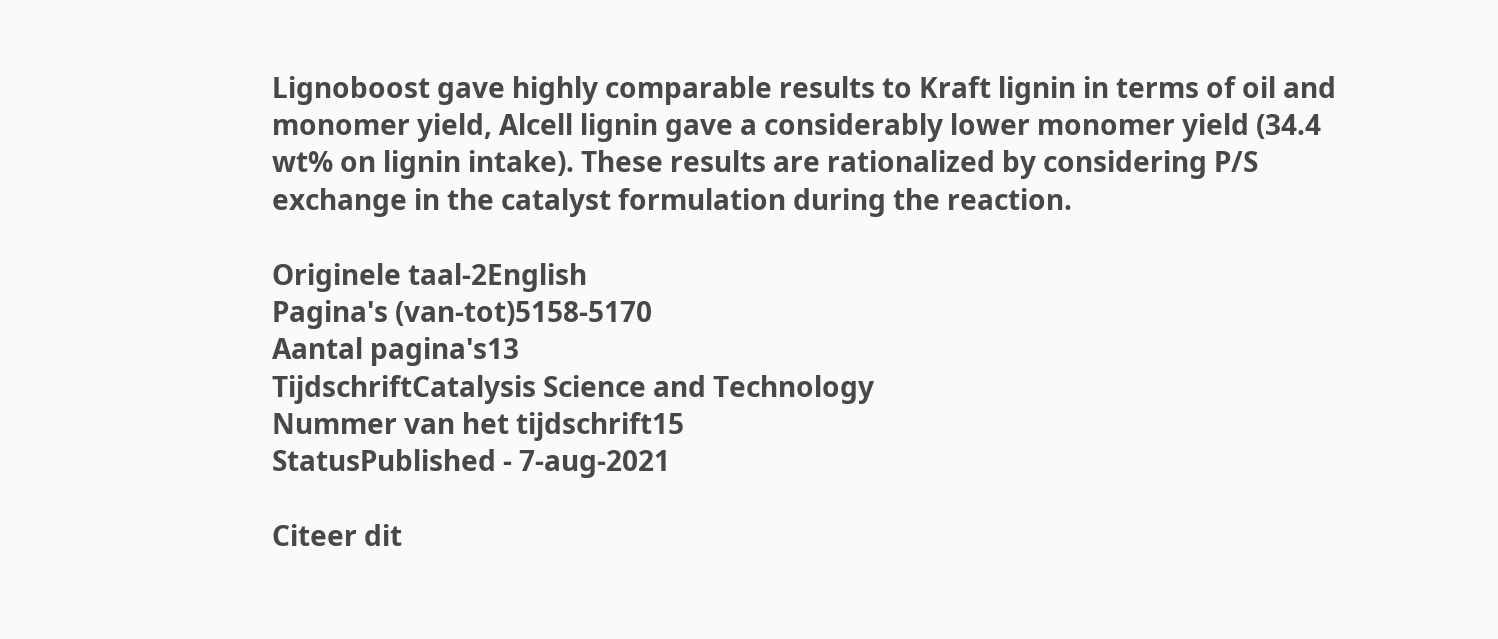Lignoboost gave highly comparable results to Kraft lignin in terms of oil and monomer yield, Alcell lignin gave a considerably lower monomer yield (34.4 wt% on lignin intake). These results are rationalized by considering P/S exchange in the catalyst formulation during the reaction.

Originele taal-2English
Pagina's (van-tot)5158-5170
Aantal pagina's13
TijdschriftCatalysis Science and Technology
Nummer van het tijdschrift15
StatusPublished - 7-aug-2021

Citeer dit